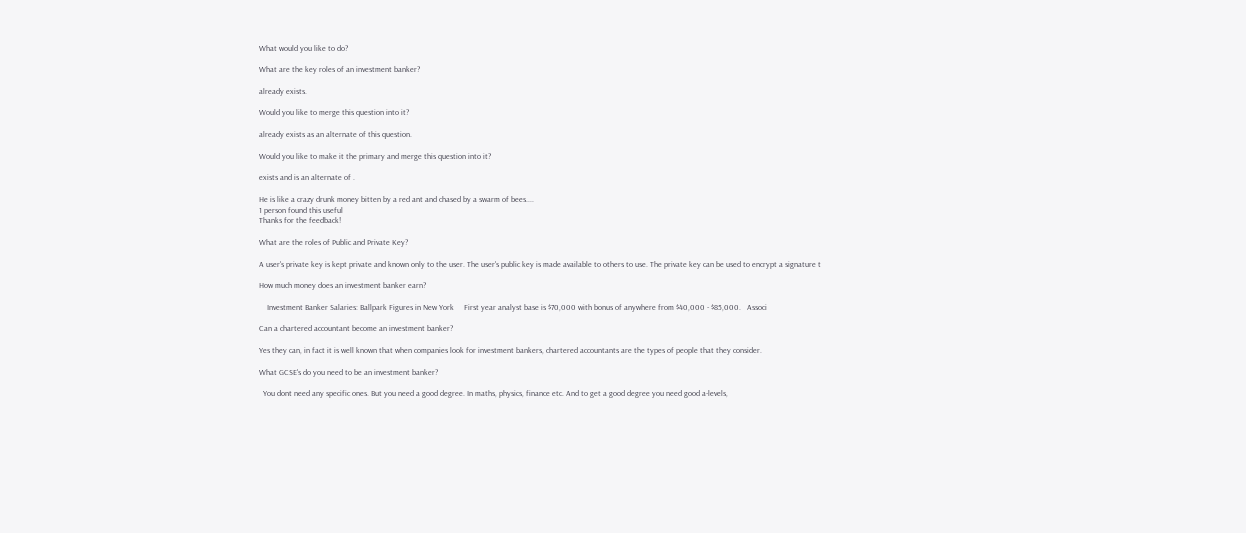What would you like to do?

What are the key roles of an investment banker?

already exists.

Would you like to merge this question into it?

already exists as an alternate of this question.

Would you like to make it the primary and merge this question into it?

exists and is an alternate of .

He is like a crazy drunk money bitten by a red ant and chased by a swarm of bees....
1 person found this useful
Thanks for the feedback!

What are the roles of Public and Private Key?

A user's private key is kept private and known only to the user. The user's public key is made available to others to use. The private key can be used to encrypt a signature t

How much money does an investment banker earn?

    Investment Banker Salaries: Ballpark Figures in New York     First year analyst base is $70,000 with bonus of anywhere from $40,000 - $85,000.   Associ

Can a chartered accountant become an investment banker?

Yes they can, in fact it is well known that when companies look for investment bankers, chartered accountants are the types of people that they consider.

What GCSE's do you need to be an investment banker?

  You dont need any specific ones. But you need a good degree. In maths, physics, finance etc. And to get a good degree you need good a-levels,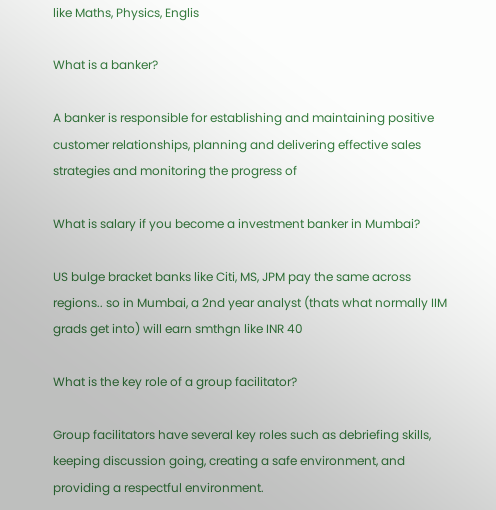like Maths, Physics, Englis

What is a banker?

A banker is responsible for establishing and maintaining positive  customer relationships, planning and delivering effective sales  strategies and monitoring the progress of

What is salary if you become a investment banker in Mumbai?

US bulge bracket banks like Citi, MS, JPM pay the same across regions.. so in Mumbai, a 2nd year analyst (thats what normally IIM grads get into) will earn smthgn like INR 40

What is the key role of a group facilitator?

Group facilitators have several key roles such as debriefing skills, keeping discussion going, creating a safe environment, and providing a respectful environment.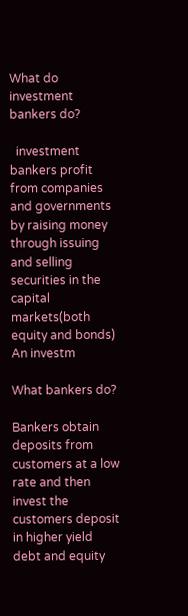What do investment bankers do?

  investment bankers profit from companies and governments by raising money through issuing and selling securities in the capital markets(both equity and bonds) An investm

What bankers do?

Bankers obtain deposits from customers at a low rate and then invest the customers deposit in higher yield debt and equity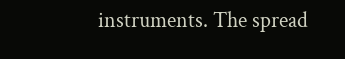instruments. The spread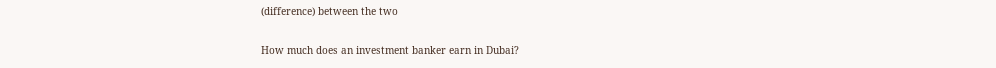(difference) between the two

How much does an investment banker earn in Dubai?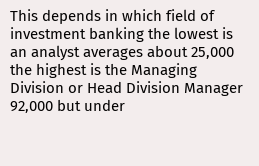This depends in which field of investment banking the lowest is an analyst averages about 25,000 the highest is the Managing Division or Head Division Manager 92,000 but under